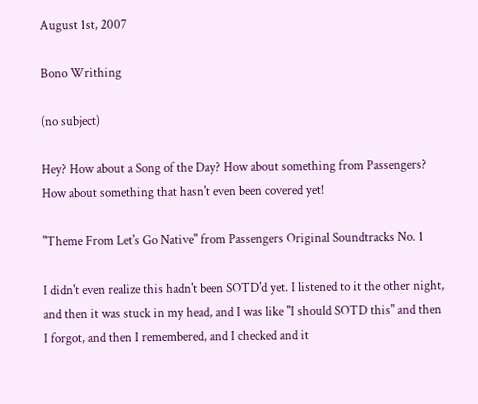August 1st, 2007

Bono Writhing

(no subject)

Hey? How about a Song of the Day? How about something from Passengers? How about something that hasn't even been covered yet!

"Theme From Let's Go Native" from Passengers Original Soundtracks No. 1

I didn't even realize this hadn't been SOTD'd yet. I listened to it the other night, and then it was stuck in my head, and I was like "I should SOTD this" and then I forgot, and then I remembered, and I checked and it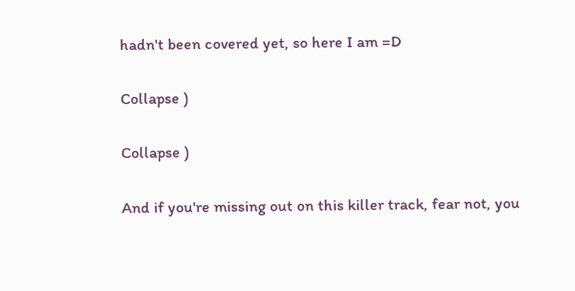hadn't been covered yet, so here I am =D

Collapse )

Collapse )

And if you're missing out on this killer track, fear not, you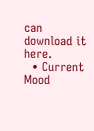can download it here.
  • Current Mood